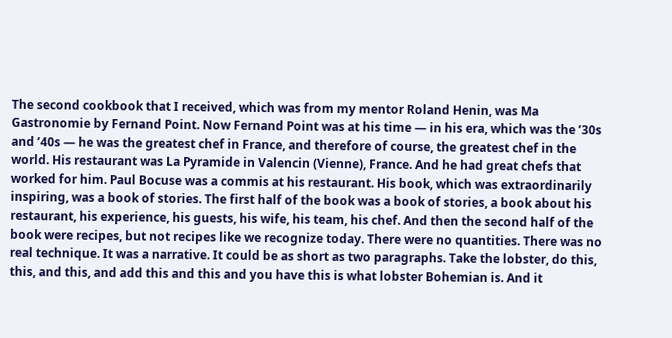The second cookbook that I received, which was from my mentor Roland Henin, was Ma Gastronomie by Fernand Point. Now Fernand Point was at his time — in his era, which was the ’30s and ’40s — he was the greatest chef in France, and therefore of course, the greatest chef in the world. His restaurant was La Pyramide in Valencin (Vienne), France. And he had great chefs that worked for him. Paul Bocuse was a commis at his restaurant. His book, which was extraordinarily inspiring, was a book of stories. The first half of the book was a book of stories, a book about his restaurant, his experience, his guests, his wife, his team, his chef. And then the second half of the book were recipes, but not recipes like we recognize today. There were no quantities. There was no real technique. It was a narrative. It could be as short as two paragraphs. Take the lobster, do this, this, and this, and add this and this and you have this is what lobster Bohemian is. And it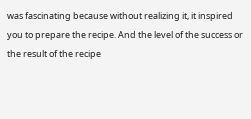was fascinating because without realizing it, it inspired you to prepare the recipe. And the level of the success or the result of the recipe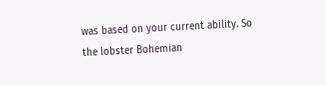was based on your current ability. So the lobster Bohemian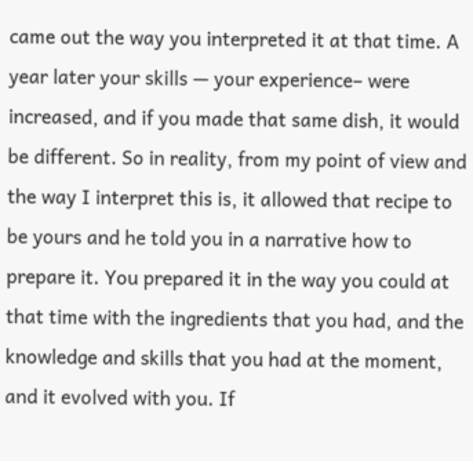came out the way you interpreted it at that time. A year later your skills — your experience– were increased, and if you made that same dish, it would be different. So in reality, from my point of view and the way I interpret this is, it allowed that recipe to be yours and he told you in a narrative how to prepare it. You prepared it in the way you could at that time with the ingredients that you had, and the knowledge and skills that you had at the moment, and it evolved with you. If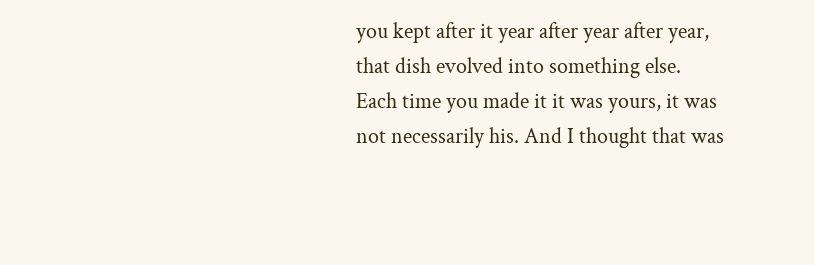you kept after it year after year after year, that dish evolved into something else. Each time you made it it was yours, it was not necessarily his. And I thought that was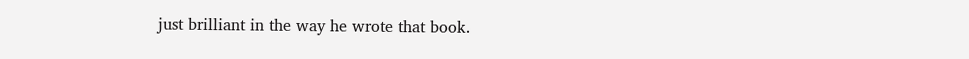just brilliant in the way he wrote that book.